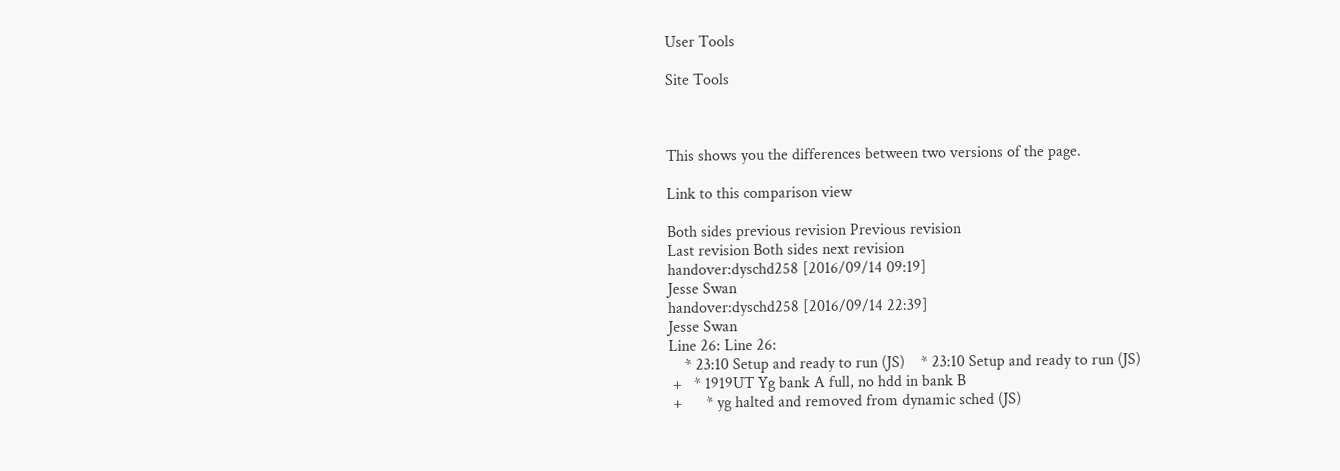User Tools

Site Tools



This shows you the differences between two versions of the page.

Link to this comparison view

Both sides previous revision Previous revision
Last revision Both sides next revision
handover:dyschd258 [2016/09/14 09:19]
Jesse Swan
handover:dyschd258 [2016/09/14 22:39]
Jesse Swan
Line 26: Line 26:
    * 23:10 Setup and ready to run (JS)    * 23:10 Setup and ready to run (JS)
 +   * 1919UT Yg bank A full, no hdd in bank B
 +      * yg halted and removed from dynamic sched (JS)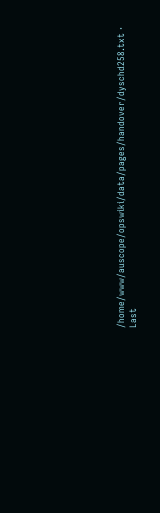/home/www/auscope/opswiki/data/pages/handover/dyschd258.txt · Last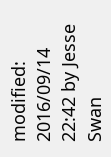modified: 2016/09/14 22:42 by Jesse Swan